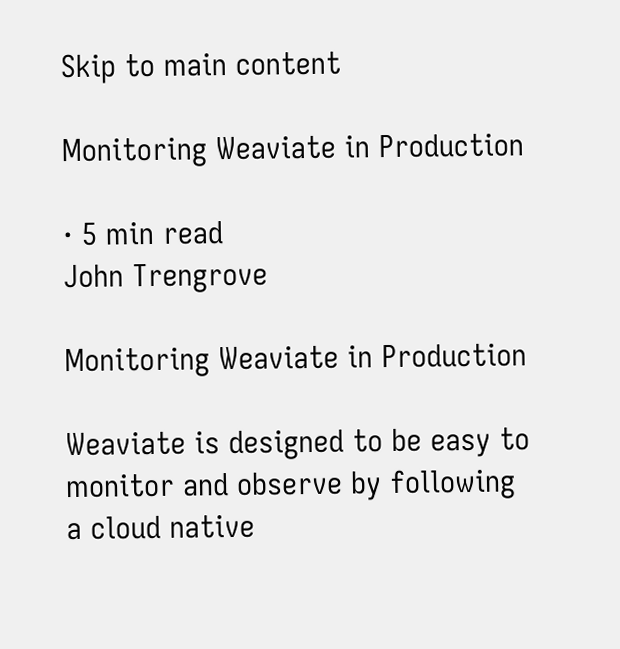Skip to main content

Monitoring Weaviate in Production

· 5 min read
John Trengrove

Monitoring Weaviate in Production

Weaviate is designed to be easy to monitor and observe by following a cloud native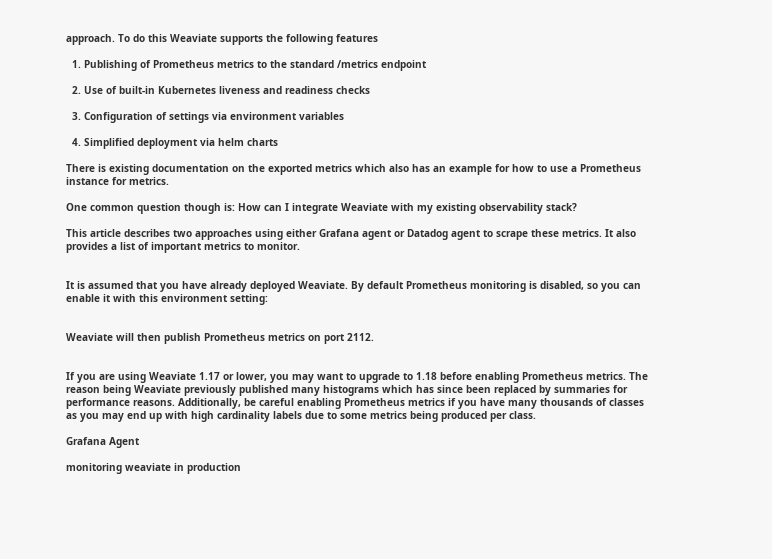approach. To do this Weaviate supports the following features

  1. Publishing of Prometheus metrics to the standard /metrics endpoint

  2. Use of built-in Kubernetes liveness and readiness checks

  3. Configuration of settings via environment variables

  4. Simplified deployment via helm charts

There is existing documentation on the exported metrics which also has an example for how to use a Prometheus instance for metrics.

One common question though is: How can I integrate Weaviate with my existing observability stack?

This article describes two approaches using either Grafana agent or Datadog agent to scrape these metrics. It also provides a list of important metrics to monitor.


It is assumed that you have already deployed Weaviate. By default Prometheus monitoring is disabled, so you can enable it with this environment setting:


Weaviate will then publish Prometheus metrics on port 2112.


If you are using Weaviate 1.17 or lower, you may want to upgrade to 1.18 before enabling Prometheus metrics. The reason being Weaviate previously published many histograms which has since been replaced by summaries for performance reasons. Additionally, be careful enabling Prometheus metrics if you have many thousands of classes as you may end up with high cardinality labels due to some metrics being produced per class.

Grafana Agent

monitoring weaviate in production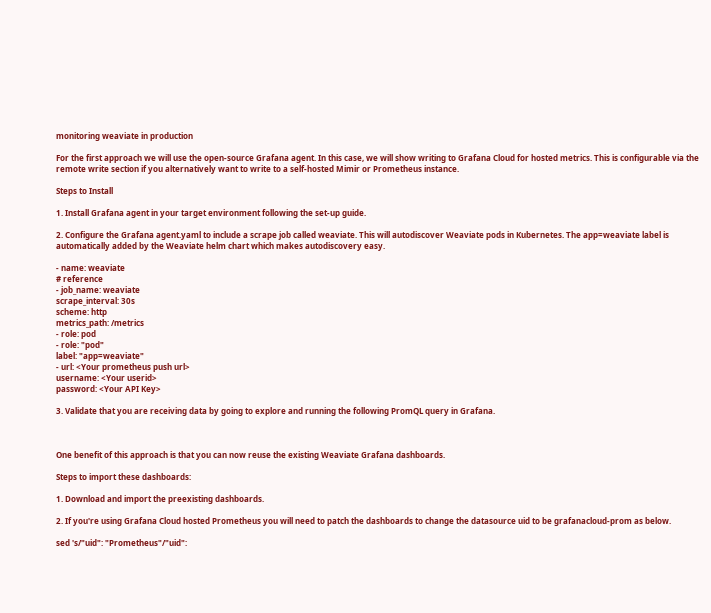monitoring weaviate in production

For the first approach we will use the open-source Grafana agent. In this case, we will show writing to Grafana Cloud for hosted metrics. This is configurable via the remote write section if you alternatively want to write to a self-hosted Mimir or Prometheus instance.

Steps to Install

1. Install Grafana agent in your target environment following the set-up guide.

2. Configure the Grafana agent.yaml to include a scrape job called weaviate. This will autodiscover Weaviate pods in Kubernetes. The app=weaviate label is automatically added by the Weaviate helm chart which makes autodiscovery easy.

- name: weaviate
# reference
- job_name: weaviate
scrape_interval: 30s
scheme: http
metrics_path: /metrics
- role: pod
- role: "pod"
label: "app=weaviate"
- url: <Your prometheus push url>
username: <Your userid>
password: <Your API Key>

3. Validate that you are receiving data by going to explore and running the following PromQL query in Grafana.



One benefit of this approach is that you can now reuse the existing Weaviate Grafana dashboards.

Steps to import these dashboards:

1. Download and import the preexisting dashboards.

2. If you're using Grafana Cloud hosted Prometheus you will need to patch the dashboards to change the datasource uid to be grafanacloud-prom as below.

sed 's/"uid": "Prometheus"/"uid":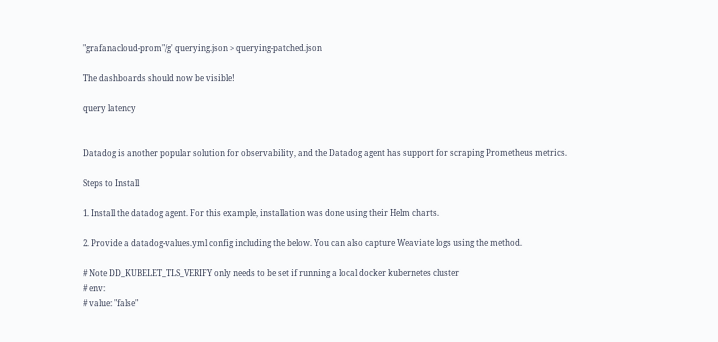"grafanacloud-prom"/g' querying.json > querying-patched.json

The dashboards should now be visible!

query latency


Datadog is another popular solution for observability, and the Datadog agent has support for scraping Prometheus metrics.

Steps to Install

1. Install the datadog agent. For this example, installation was done using their Helm charts.

2. Provide a datadog-values.yml config including the below. You can also capture Weaviate logs using the method.

# Note DD_KUBELET_TLS_VERIFY only needs to be set if running a local docker kubernetes cluster
# env:
# value: "false"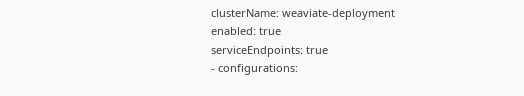clusterName: weaviate-deployment
enabled: true
serviceEndpoints: true
- configurations: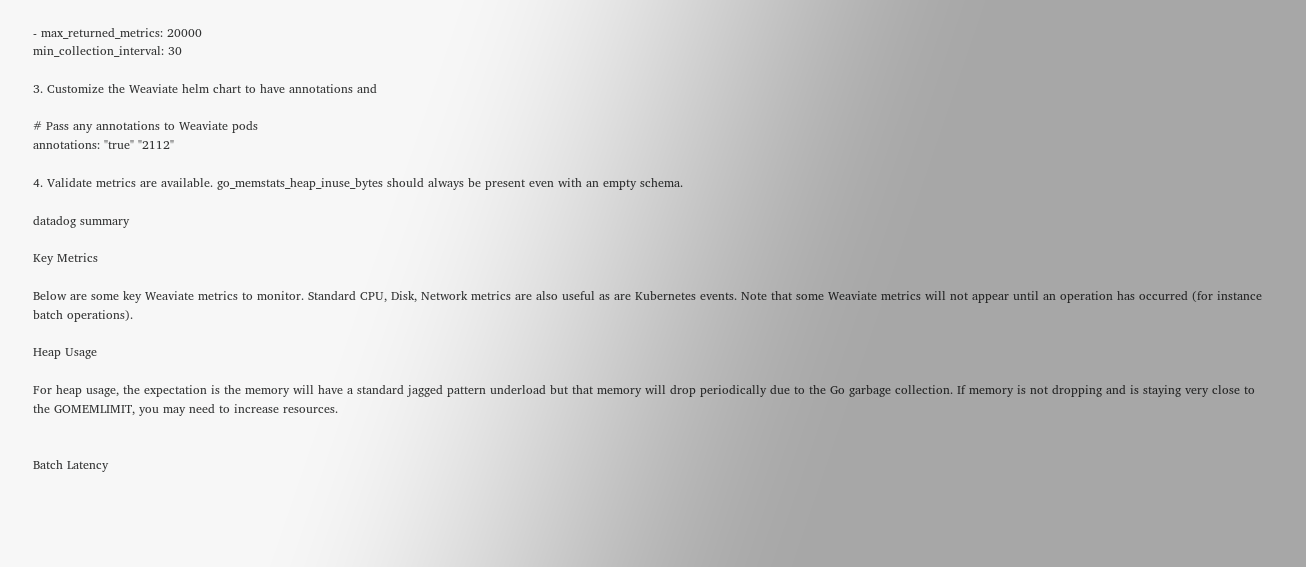- max_returned_metrics: 20000
min_collection_interval: 30

3. Customize the Weaviate helm chart to have annotations and

# Pass any annotations to Weaviate pods
annotations: "true" "2112"

4. Validate metrics are available. go_memstats_heap_inuse_bytes should always be present even with an empty schema.

datadog summary

Key Metrics

Below are some key Weaviate metrics to monitor. Standard CPU, Disk, Network metrics are also useful as are Kubernetes events. Note that some Weaviate metrics will not appear until an operation has occurred (for instance batch operations).

Heap Usage

For heap usage, the expectation is the memory will have a standard jagged pattern underload but that memory will drop periodically due to the Go garbage collection. If memory is not dropping and is staying very close to the GOMEMLIMIT, you may need to increase resources.


Batch Latency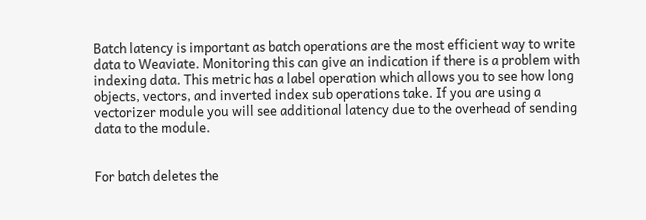Batch latency is important as batch operations are the most efficient way to write data to Weaviate. Monitoring this can give an indication if there is a problem with indexing data. This metric has a label operation which allows you to see how long objects, vectors, and inverted index sub operations take. If you are using a vectorizer module you will see additional latency due to the overhead of sending data to the module.


For batch deletes the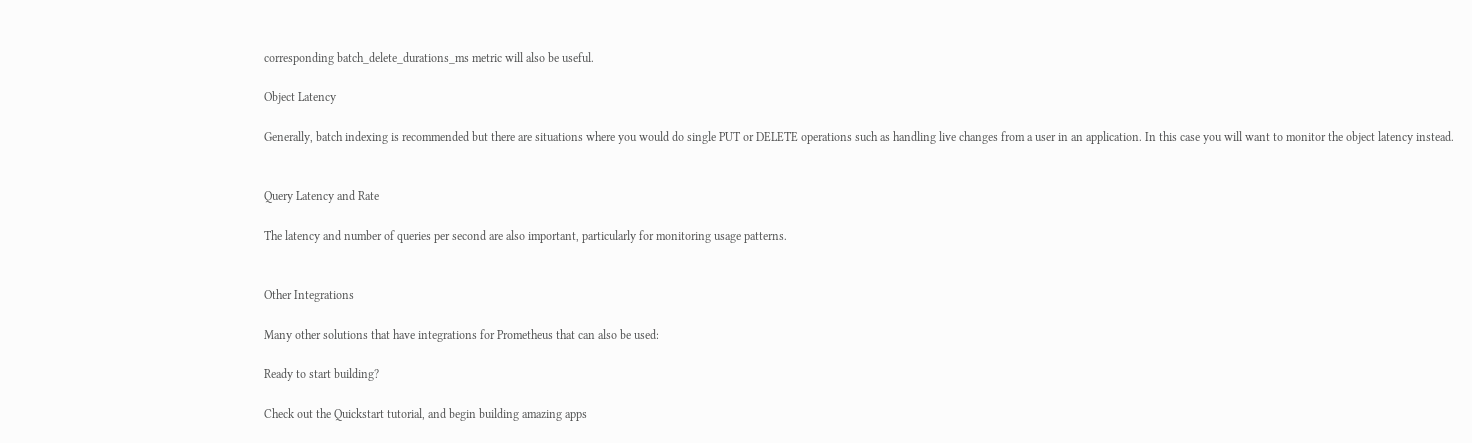corresponding batch_delete_durations_ms metric will also be useful.

Object Latency

Generally, batch indexing is recommended but there are situations where you would do single PUT or DELETE operations such as handling live changes from a user in an application. In this case you will want to monitor the object latency instead.


Query Latency and Rate

The latency and number of queries per second are also important, particularly for monitoring usage patterns.


Other Integrations

Many other solutions that have integrations for Prometheus that can also be used:

Ready to start building?

Check out the Quickstart tutorial, and begin building amazing apps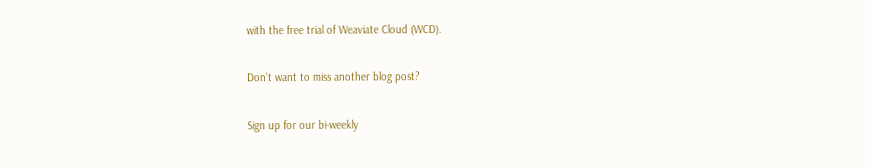with the free trial of Weaviate Cloud (WCD).

Don't want to miss another blog post?

Sign up for our bi-weekly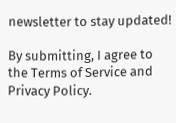newsletter to stay updated!

By submitting, I agree to the Terms of Service and Privacy Policy.